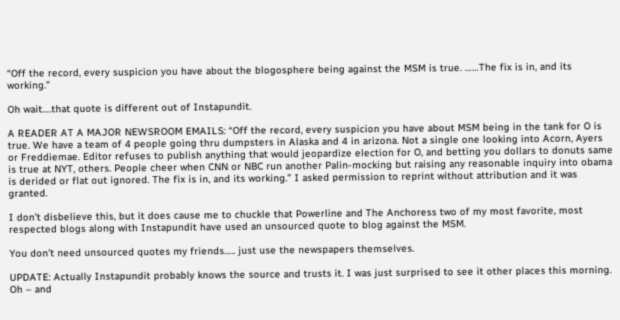“Off the record, every suspicion you have about the blogosphere being against the MSM is true. ……The fix is in, and its working.”

Oh wait….that quote is different out of Instapundit.

A READER AT A MAJOR NEWSROOM EMAILS: “Off the record, every suspicion you have about MSM being in the tank for O is true. We have a team of 4 people going thru dumpsters in Alaska and 4 in arizona. Not a single one looking into Acorn, Ayers or Freddiemae. Editor refuses to publish anything that would jeopardize election for O, and betting you dollars to donuts same is true at NYT, others. People cheer when CNN or NBC run another Palin-mocking but raising any reasonable inquiry into obama is derided or flat out ignored. The fix is in, and its working.” I asked permission to reprint without attribution and it was granted.

I don’t disbelieve this, but it does cause me to chuckle that Powerline and The Anchoress two of my most favorite, most respected blogs along with Instapundit have used an unsourced quote to blog against the MSM.

You don’t need unsourced quotes my friends….. just use the newspapers themselves.

UPDATE: Actually Instapundit probably knows the source and trusts it. I was just surprised to see it other places this morning. Oh – and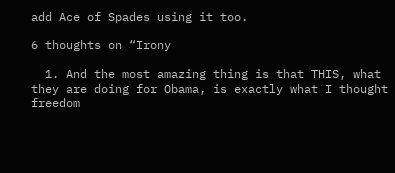add Ace of Spades using it too.

6 thoughts on “Irony

  1. And the most amazing thing is that THIS, what they are doing for Obama, is exactly what I thought freedom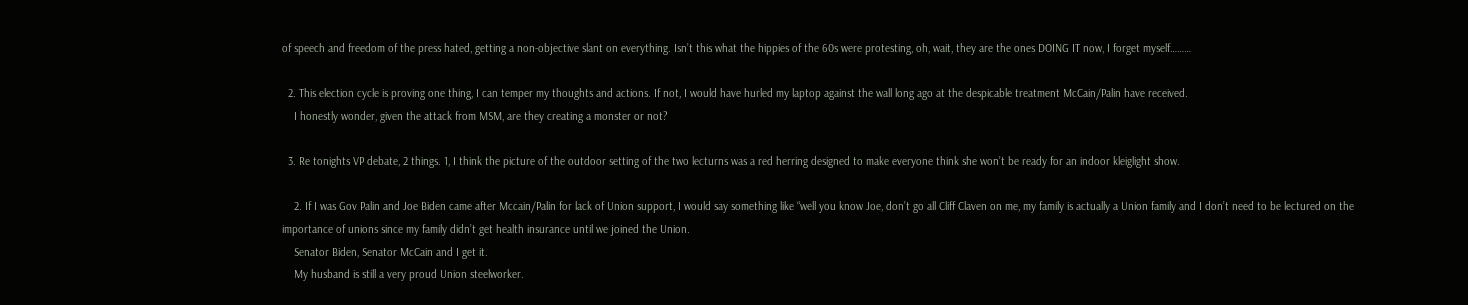of speech and freedom of the press hated, getting a non-objective slant on everything. Isn’t this what the hippies of the 60s were protesting, oh, wait, they are the ones DOING IT now, I forget myself………

  2. This election cycle is proving one thing, I can temper my thoughts and actions. If not, I would have hurled my laptop against the wall long ago at the despicable treatment McCain/Palin have received.
    I honestly wonder, given the attack from MSM, are they creating a monster or not?

  3. Re tonights VP debate, 2 things. 1, I think the picture of the outdoor setting of the two lecturns was a red herring designed to make everyone think she won’t be ready for an indoor kleiglight show.

    2. If I was Gov Palin and Joe Biden came after Mccain/Palin for lack of Union support, I would say something like “well you know Joe, don’t go all Cliff Claven on me, my family is actually a Union family and I don’t need to be lectured on the importance of unions since my family didn’t get health insurance until we joined the Union.
    Senator Biden, Senator McCain and I get it.
    My husband is still a very proud Union steelworker.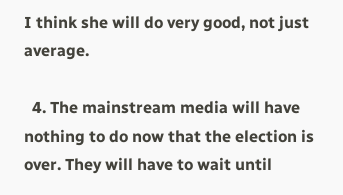I think she will do very good, not just average.

  4. The mainstream media will have nothing to do now that the election is over. They will have to wait until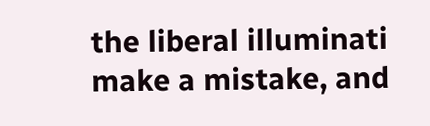the liberal illuminati make a mistake, and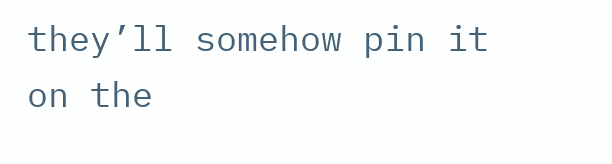they’ll somehow pin it on the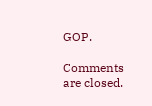GOP.

Comments are closed.